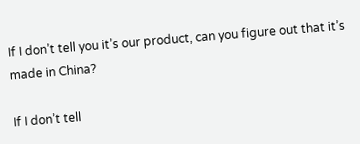If I don’t tell you it’s our product, can you figure out that it’s made in China?

If I don’t tell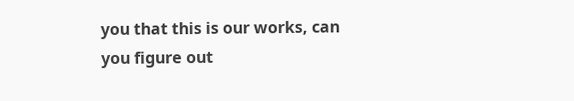you that this is our works, can you figure out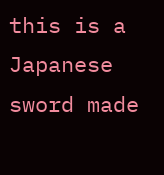this is a Japanese sword made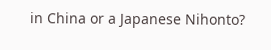in China or a Japanese Nihonto?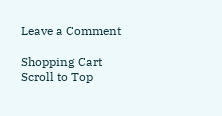Leave a Comment

Shopping Cart
Scroll to Top